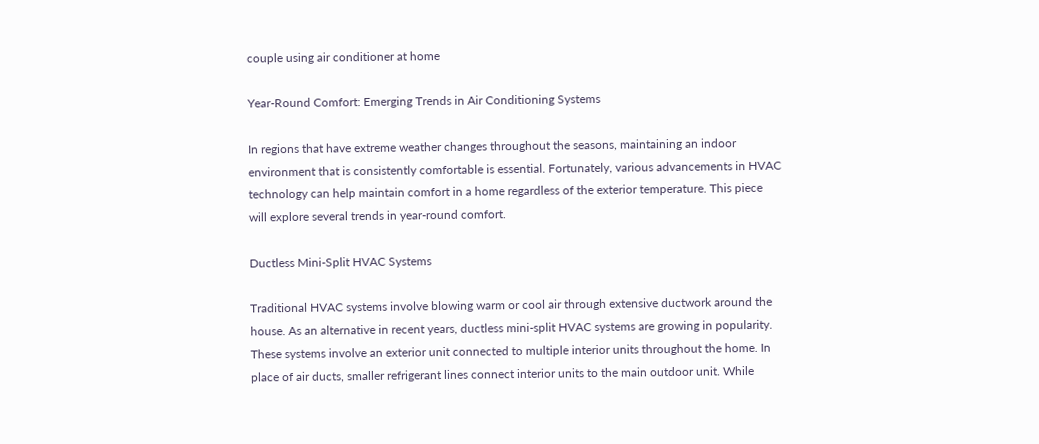couple using air conditioner at home

Year-Round Comfort: Emerging Trends in Air Conditioning Systems

In regions that have extreme weather changes throughout the seasons, maintaining an indoor environment that is consistently comfortable is essential. Fortunately, various advancements in HVAC technology can help maintain comfort in a home regardless of the exterior temperature. This piece will explore several trends in year-round comfort.

Ductless Mini-Split HVAC Systems

Traditional HVAC systems involve blowing warm or cool air through extensive ductwork around the house. As an alternative in recent years, ductless mini-split HVAC systems are growing in popularity. These systems involve an exterior unit connected to multiple interior units throughout the home. In place of air ducts, smaller refrigerant lines connect interior units to the main outdoor unit. While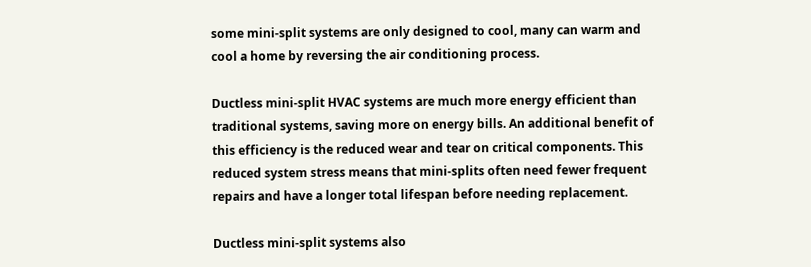some mini-split systems are only designed to cool, many can warm and cool a home by reversing the air conditioning process.

Ductless mini-split HVAC systems are much more energy efficient than traditional systems, saving more on energy bills. An additional benefit of this efficiency is the reduced wear and tear on critical components. This reduced system stress means that mini-splits often need fewer frequent repairs and have a longer total lifespan before needing replacement.

Ductless mini-split systems also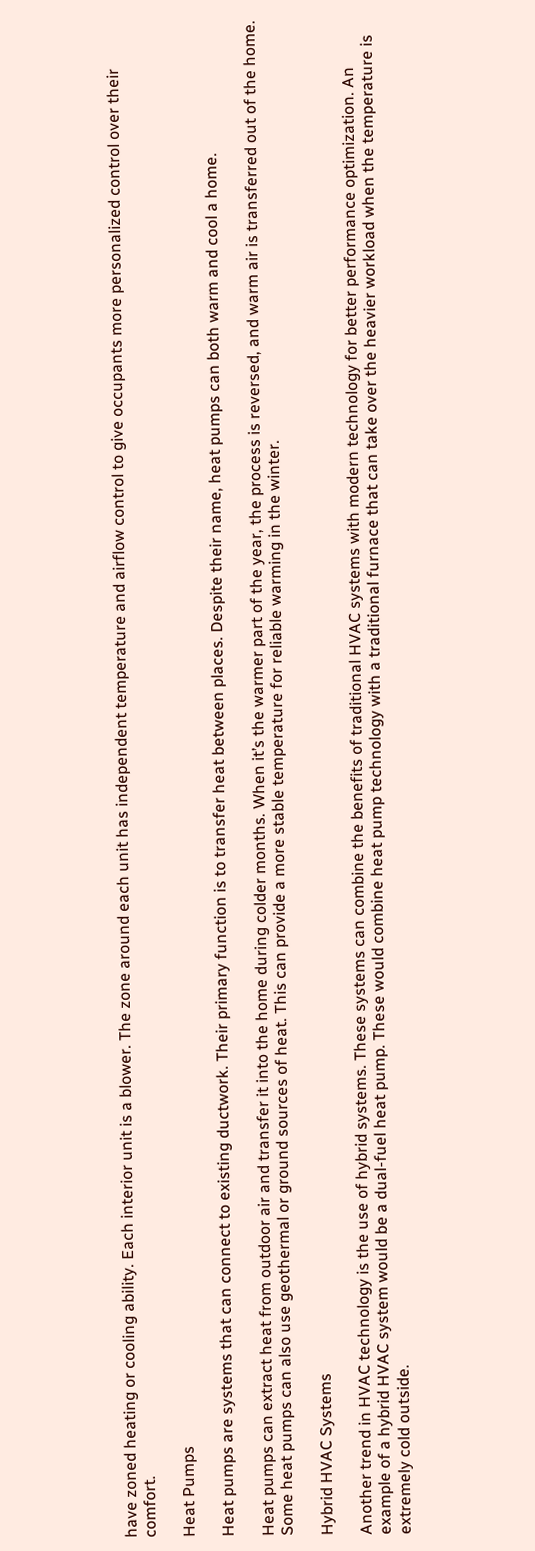have zoned heating or cooling ability. Each interior unit is a blower. The zone around each unit has independent temperature and airflow control to give occupants more personalized control over their comfort.

Heat Pumps

Heat pumps are systems that can connect to existing ductwork. Their primary function is to transfer heat between places. Despite their name, heat pumps can both warm and cool a home.

Heat pumps can extract heat from outdoor air and transfer it into the home during colder months. When it’s the warmer part of the year, the process is reversed, and warm air is transferred out of the home. Some heat pumps can also use geothermal or ground sources of heat. This can provide a more stable temperature for reliable warming in the winter.

Hybrid HVAC Systems

Another trend in HVAC technology is the use of hybrid systems. These systems can combine the benefits of traditional HVAC systems with modern technology for better performance optimization. An example of a hybrid HVAC system would be a dual-fuel heat pump. These would combine heat pump technology with a traditional furnace that can take over the heavier workload when the temperature is extremely cold outside.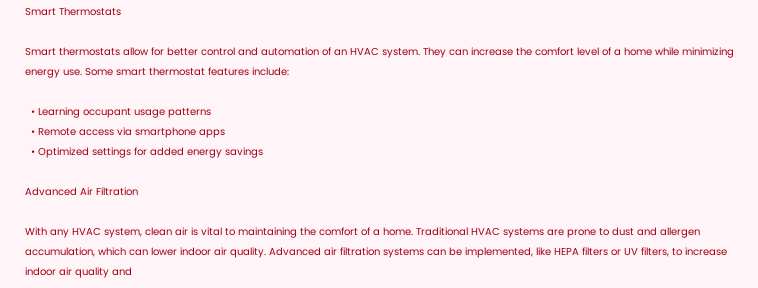Smart Thermostats

Smart thermostats allow for better control and automation of an HVAC system. They can increase the comfort level of a home while minimizing energy use. Some smart thermostat features include:

  • Learning occupant usage patterns
  • Remote access via smartphone apps
  • Optimized settings for added energy savings

Advanced Air Filtration

With any HVAC system, clean air is vital to maintaining the comfort of a home. Traditional HVAC systems are prone to dust and allergen accumulation, which can lower indoor air quality. Advanced air filtration systems can be implemented, like HEPA filters or UV filters, to increase indoor air quality and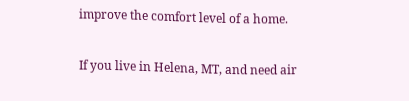improve the comfort level of a home.

If you live in Helena, MT, and need air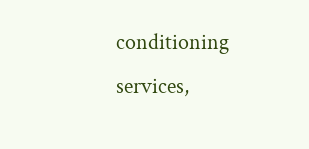conditioning services,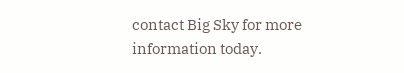contact Big Sky for more information today.